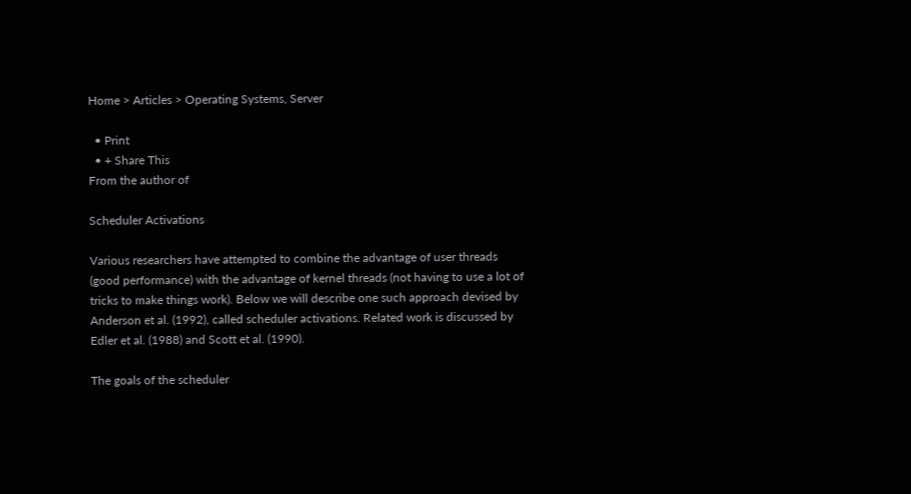Home > Articles > Operating Systems, Server

  • Print
  • + Share This
From the author of

Scheduler Activations

Various researchers have attempted to combine the advantage of user threads (good performance) with the advantage of kernel threads (not having to use a lot of tricks to make things work). Below we will describe one such approach devised by Anderson et al. (1992), called scheduler activations. Related work is discussed by Edler et al. (1988) and Scott et al. (1990).

The goals of the scheduler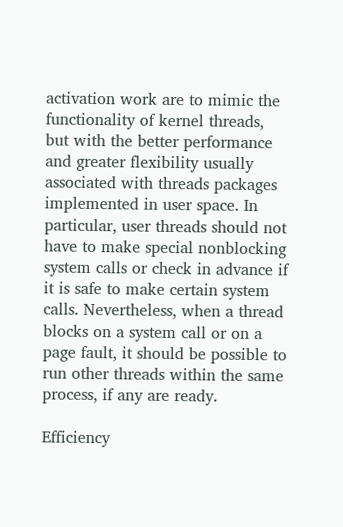activation work are to mimic the functionality of kernel threads, but with the better performance and greater flexibility usually associated with threads packages implemented in user space. In particular, user threads should not have to make special nonblocking system calls or check in advance if it is safe to make certain system calls. Nevertheless, when a thread blocks on a system call or on a page fault, it should be possible to run other threads within the same process, if any are ready.

Efficiency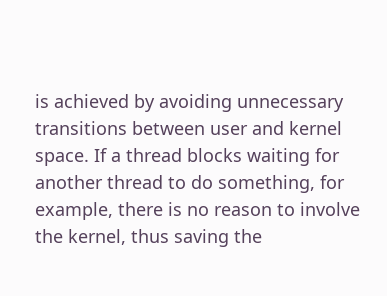is achieved by avoiding unnecessary transitions between user and kernel space. If a thread blocks waiting for another thread to do something, for example, there is no reason to involve the kernel, thus saving the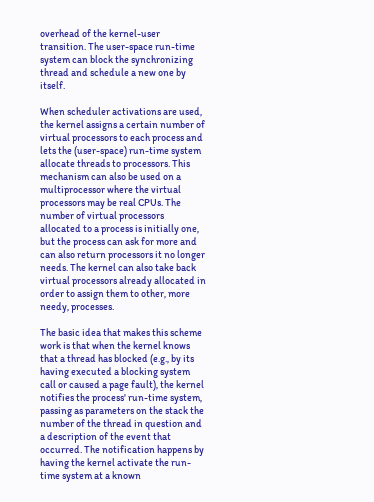overhead of the kernel-user transition. The user-space run-time system can block the synchronizing thread and schedule a new one by itself.

When scheduler activations are used, the kernel assigns a certain number of virtual processors to each process and lets the (user-space) run-time system allocate threads to processors. This mechanism can also be used on a multiprocessor where the virtual processors may be real CPUs. The number of virtual processors allocated to a process is initially one, but the process can ask for more and can also return processors it no longer needs. The kernel can also take back virtual processors already allocated in order to assign them to other, more needy, processes.

The basic idea that makes this scheme work is that when the kernel knows that a thread has blocked (e.g., by its having executed a blocking system call or caused a page fault), the kernel notifies the process' run-time system, passing as parameters on the stack the number of the thread in question and a description of the event that occurred. The notification happens by having the kernel activate the run-time system at a known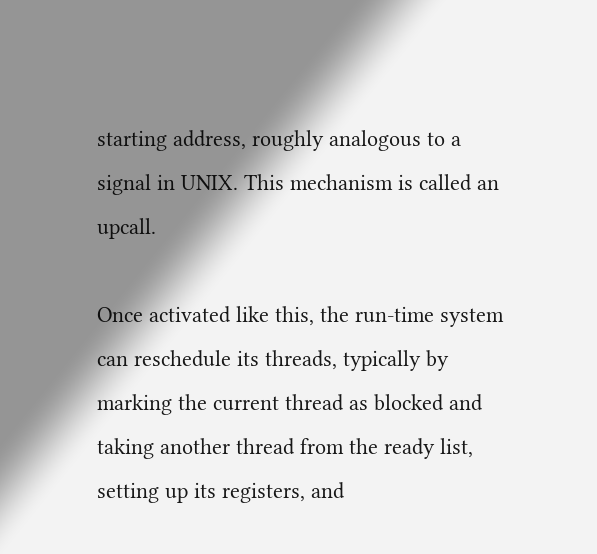starting address, roughly analogous to a signal in UNIX. This mechanism is called an upcall.

Once activated like this, the run-time system can reschedule its threads, typically by marking the current thread as blocked and taking another thread from the ready list, setting up its registers, and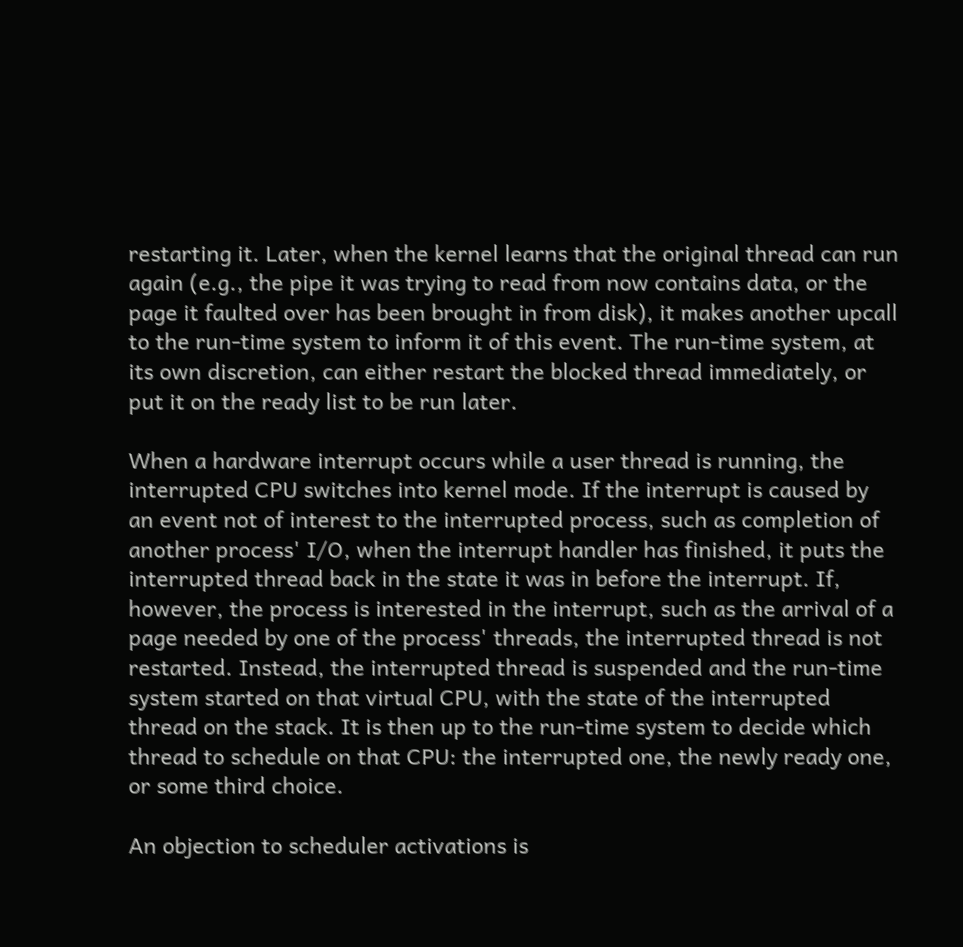restarting it. Later, when the kernel learns that the original thread can run again (e.g., the pipe it was trying to read from now contains data, or the page it faulted over has been brought in from disk), it makes another upcall to the run-time system to inform it of this event. The run-time system, at its own discretion, can either restart the blocked thread immediately, or put it on the ready list to be run later.

When a hardware interrupt occurs while a user thread is running, the interrupted CPU switches into kernel mode. If the interrupt is caused by an event not of interest to the interrupted process, such as completion of another process' I/O, when the interrupt handler has finished, it puts the interrupted thread back in the state it was in before the interrupt. If, however, the process is interested in the interrupt, such as the arrival of a page needed by one of the process' threads, the interrupted thread is not restarted. Instead, the interrupted thread is suspended and the run-time system started on that virtual CPU, with the state of the interrupted thread on the stack. It is then up to the run-time system to decide which thread to schedule on that CPU: the interrupted one, the newly ready one, or some third choice.

An objection to scheduler activations is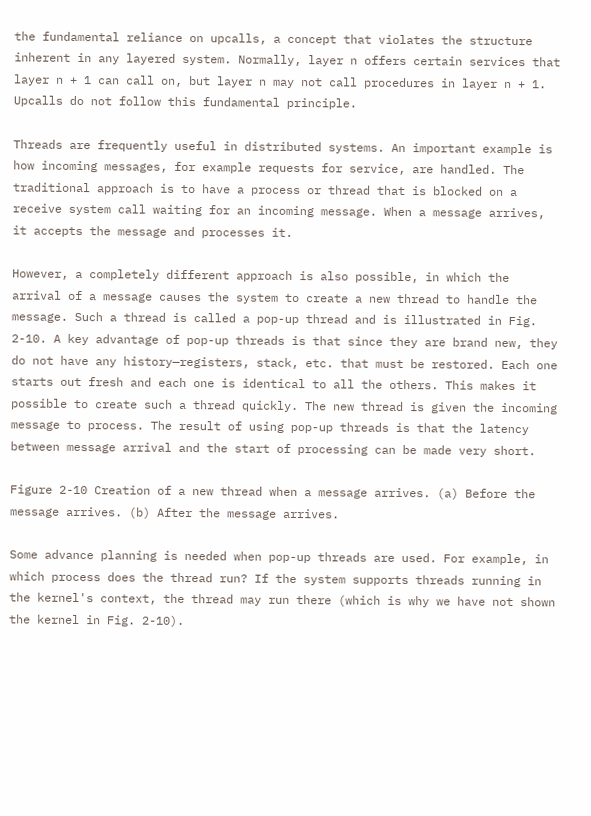the fundamental reliance on upcalls, a concept that violates the structure inherent in any layered system. Normally, layer n offers certain services that layer n + 1 can call on, but layer n may not call procedures in layer n + 1. Upcalls do not follow this fundamental principle.

Threads are frequently useful in distributed systems. An important example is how incoming messages, for example requests for service, are handled. The traditional approach is to have a process or thread that is blocked on a receive system call waiting for an incoming message. When a message arrives, it accepts the message and processes it.

However, a completely different approach is also possible, in which the arrival of a message causes the system to create a new thread to handle the message. Such a thread is called a pop-up thread and is illustrated in Fig. 2-10. A key advantage of pop-up threads is that since they are brand new, they do not have any history—registers, stack, etc. that must be restored. Each one starts out fresh and each one is identical to all the others. This makes it possible to create such a thread quickly. The new thread is given the incoming message to process. The result of using pop-up threads is that the latency between message arrival and the start of processing can be made very short.

Figure 2-10 Creation of a new thread when a message arrives. (a) Before the message arrives. (b) After the message arrives.

Some advance planning is needed when pop-up threads are used. For example, in which process does the thread run? If the system supports threads running in the kernel's context, the thread may run there (which is why we have not shown the kernel in Fig. 2-10).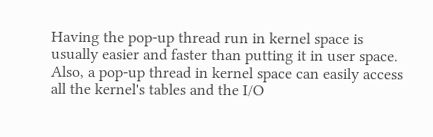Having the pop-up thread run in kernel space is usually easier and faster than putting it in user space. Also, a pop-up thread in kernel space can easily access all the kernel's tables and the I/O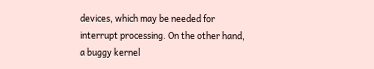devices, which may be needed for interrupt processing. On the other hand, a buggy kernel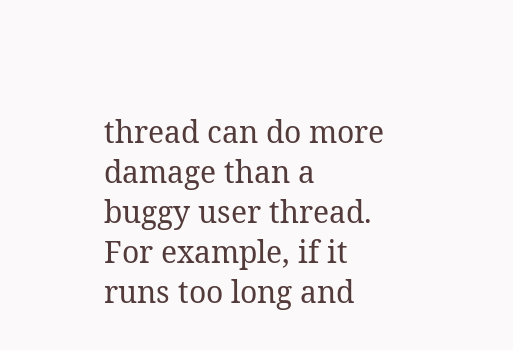thread can do more damage than a buggy user thread. For example, if it runs too long and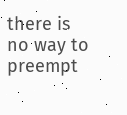there is no way to preempt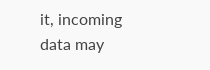it, incoming data may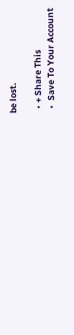be lost.

  • + Share This
  •  Save To Your Account